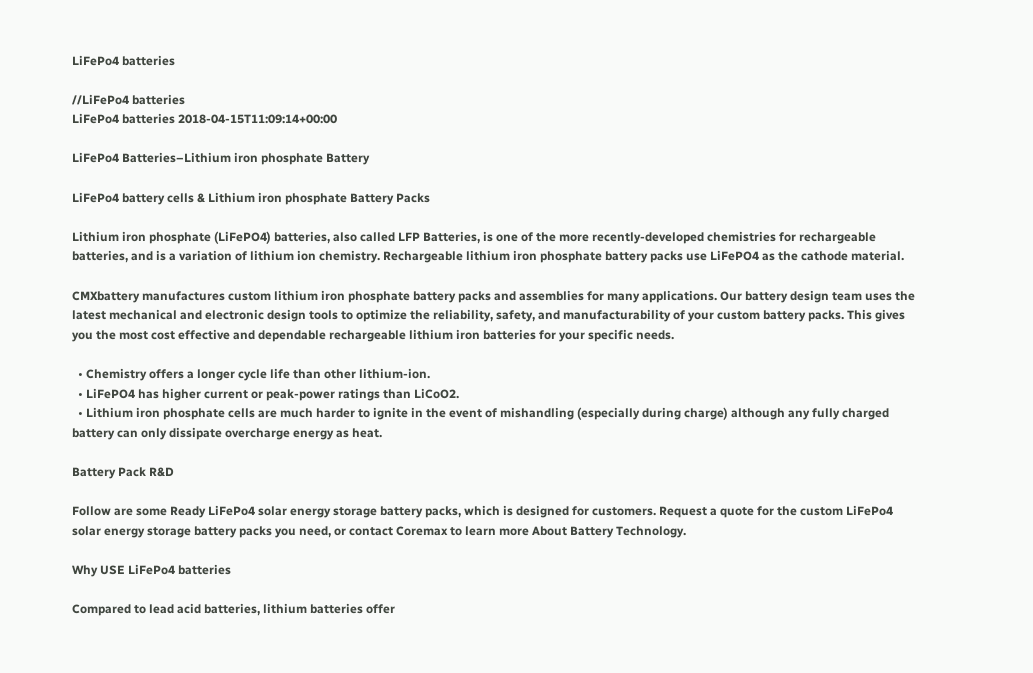LiFePo4 batteries

//LiFePo4 batteries
LiFePo4 batteries 2018-04-15T11:09:14+00:00

LiFePo4 Batteries–Lithium iron phosphate Battery

LiFePo4 battery cells & Lithium iron phosphate Battery Packs

Lithium iron phosphate (LiFePO4) batteries, also called LFP Batteries, is one of the more recently-developed chemistries for rechargeable batteries, and is a variation of lithium ion chemistry. Rechargeable lithium iron phosphate battery packs use LiFePO4 as the cathode material.

CMXbattery manufactures custom lithium iron phosphate battery packs and assemblies for many applications. Our battery design team uses the latest mechanical and electronic design tools to optimize the reliability, safety, and manufacturability of your custom battery packs. This gives you the most cost effective and dependable rechargeable lithium iron batteries for your specific needs.

  • Chemistry offers a longer cycle life than other lithium-ion.
  • LiFePO4 has higher current or peak-power ratings than LiCoO2.
  • Lithium iron phosphate cells are much harder to ignite in the event of mishandling (especially during charge) although any fully charged battery can only dissipate overcharge energy as heat.

Battery Pack R&D

Follow are some Ready LiFePo4 solar energy storage battery packs, which is designed for customers. Request a quote for the custom LiFePo4 solar energy storage battery packs you need, or contact Coremax to learn more About Battery Technology.

Why USE LiFePo4 batteries

Compared to lead acid batteries, lithium batteries offer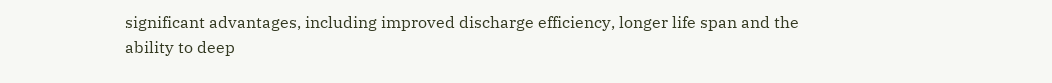significant advantages, including improved discharge efficiency, longer life span and the ability to deep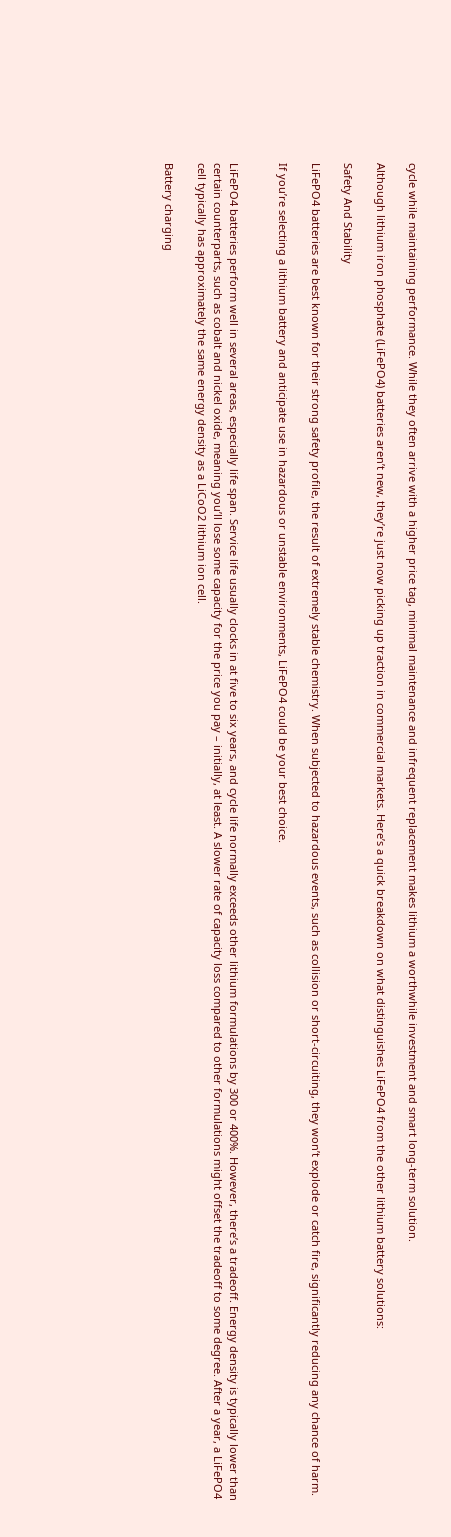cycle while maintaining performance. While they often arrive with a higher price tag, minimal maintenance and infrequent replacement makes lithium a worthwhile investment and smart long-term solution.

Although lithium iron phosphate (LiFePO4) batteries aren’t new, they’re just now picking up traction in commercial markets. Here’s a quick breakdown on what distinguishes LiFePO4 from the other lithium battery solutions:

Safety And Stability

LiFePO4 batteries are best known for their strong safety profile, the result of extremely stable chemistry. When subjected to hazardous events, such as collision or short-circuiting, they won’t explode or catch fire, significantly reducing any chance of harm.

If you’re selecting a lithium battery and anticipate use in hazardous or unstable environments, LiFePO4 could be your best choice.


LiFePO4 batteries perform well in several areas, especially life span. Service life usually clocks in at five to six years, and cycle life normally exceeds other lithium formulations by 300 or 400%. However, there’s a tradeoff. Energy density is typically lower than certain counterparts, such as cobalt and nickel oxide, meaning you’ll lose some capacity for the price you pay – initially, at least. A slower rate of capacity loss compared to other formulations might offset the tradeoff to some degree. After a year, a LiFePO4 cell typically has approximately the same energy density as a LiCoO2 lithium ion cell.

Battery charging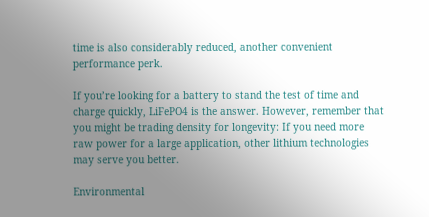time is also considerably reduced, another convenient performance perk.

If you’re looking for a battery to stand the test of time and charge quickly, LiFePO4 is the answer. However, remember that you might be trading density for longevity: If you need more raw power for a large application, other lithium technologies may serve you better.

Environmental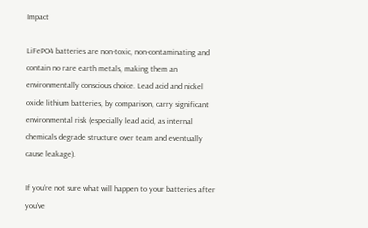Impact

LiFePO4 batteries are non-toxic, non-contaminating and contain no rare earth metals, making them an environmentally conscious choice. Lead acid and nickel oxide lithium batteries, by comparison, carry significant environmental risk (especially lead acid, as internal chemicals degrade structure over team and eventually cause leakage).

If you’re not sure what will happen to your batteries after you’ve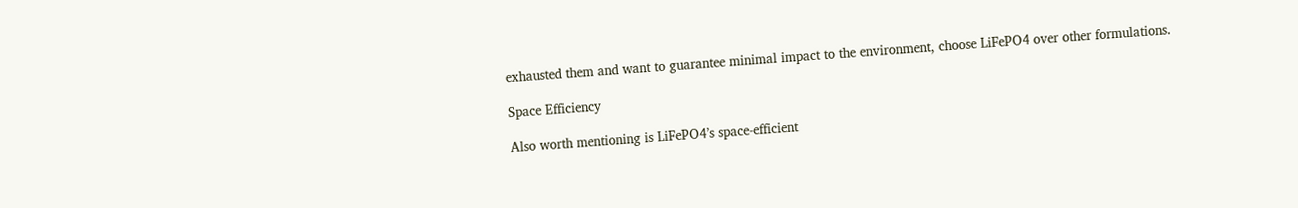exhausted them and want to guarantee minimal impact to the environment, choose LiFePO4 over other formulations.

Space Efficiency

Also worth mentioning is LiFePO4’s space-efficient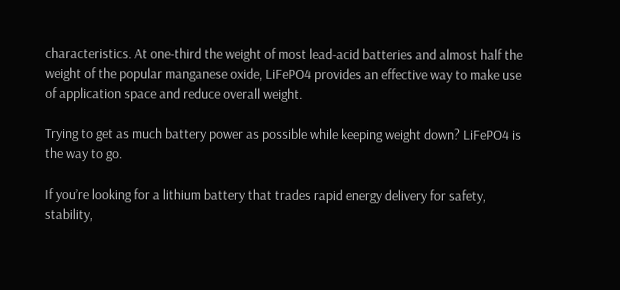characteristics. At one-third the weight of most lead-acid batteries and almost half the weight of the popular manganese oxide, LiFePO4 provides an effective way to make use of application space and reduce overall weight.

Trying to get as much battery power as possible while keeping weight down? LiFePO4 is the way to go.

If you’re looking for a lithium battery that trades rapid energy delivery for safety, stability,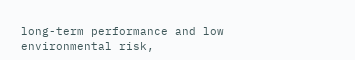long-term performance and low environmental risk,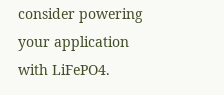consider powering your application with LiFePO4.